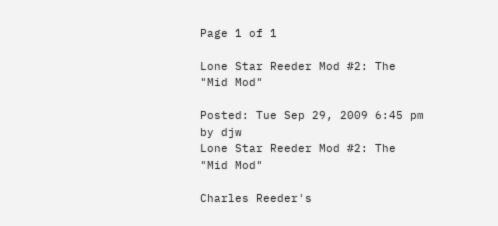Page 1 of 1

Lone Star Reeder Mod #2: The "Mid Mod"

Posted: Tue Sep 29, 2009 6:45 pm
by djw
Lone Star Reeder Mod #2: The "Mid Mod"

Charles Reeder's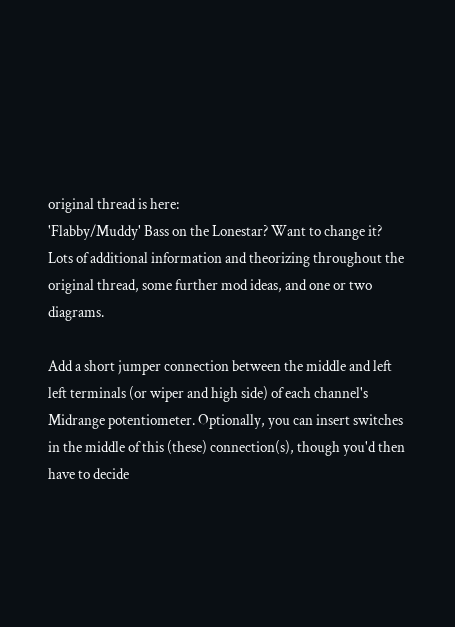original thread is here:
'Flabby/Muddy' Bass on the Lonestar? Want to change it?
Lots of additional information and theorizing throughout the original thread, some further mod ideas, and one or two diagrams.

Add a short jumper connection between the middle and left left terminals (or wiper and high side) of each channel's Midrange potentiometer. Optionally, you can insert switches in the middle of this (these) connection(s), though you'd then have to decide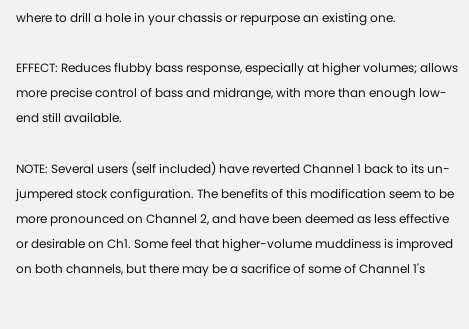where to drill a hole in your chassis or repurpose an existing one.

EFFECT: Reduces flubby bass response, especially at higher volumes; allows more precise control of bass and midrange, with more than enough low-end still available.

NOTE: Several users (self included) have reverted Channel 1 back to its un-jumpered stock configuration. The benefits of this modification seem to be more pronounced on Channel 2, and have been deemed as less effective or desirable on Ch1. Some feel that higher-volume muddiness is improved on both channels, but there may be a sacrifice of some of Channel 1's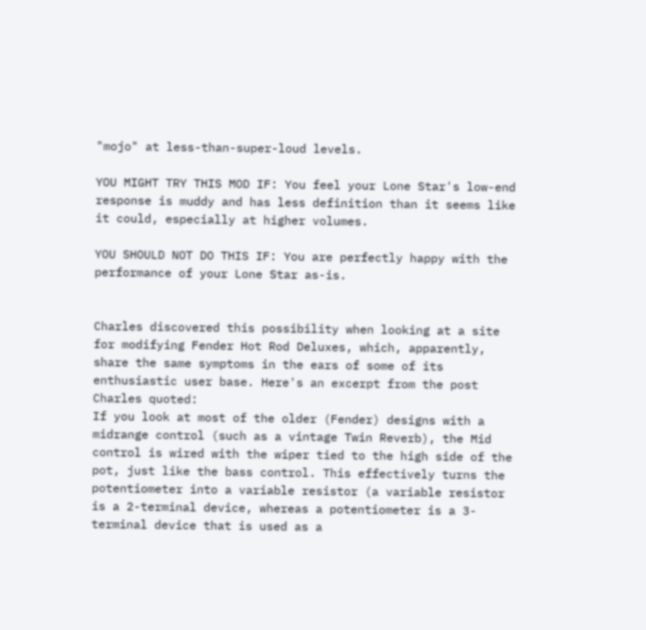"mojo" at less-than-super-loud levels.

YOU MIGHT TRY THIS MOD IF: You feel your Lone Star's low-end response is muddy and has less definition than it seems like it could, especially at higher volumes.

YOU SHOULD NOT DO THIS IF: You are perfectly happy with the performance of your Lone Star as-is.


Charles discovered this possibility when looking at a site for modifying Fender Hot Rod Deluxes, which, apparently, share the same symptoms in the ears of some of its enthusiastic user base. Here's an excerpt from the post Charles quoted:
If you look at most of the older (Fender) designs with a midrange control (such as a vintage Twin Reverb), the Mid control is wired with the wiper tied to the high side of the pot, just like the bass control. This effectively turns the potentiometer into a variable resistor (a variable resistor is a 2-terminal device, whereas a potentiometer is a 3-terminal device that is used as a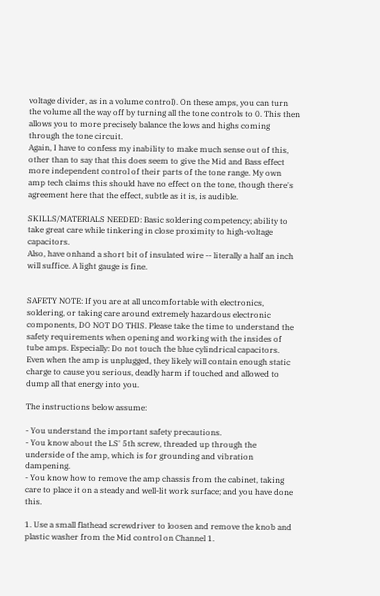voltage divider, as in a volume control). On these amps, you can turn the volume all the way off by turning all the tone controls to 0. This then allows you to more precisely balance the lows and highs coming through the tone circuit.
Again, I have to confess my inability to make much sense out of this, other than to say that this does seem to give the Mid and Bass effect more independent control of their parts of the tone range. My own amp tech claims this should have no effect on the tone, though there's agreement here that the effect, subtle as it is, is audible.

SKILLS/MATERIALS NEEDED: Basic soldering competency; ability to take great care while tinkering in close proximity to high-voltage capacitors.
Also, have onhand a short bit of insulated wire -- literally a half an inch will suffice. A light gauge is fine.


SAFETY NOTE: If you are at all uncomfortable with electronics, soldering, or taking care around extremely hazardous electronic components, DO NOT DO THIS. Please take the time to understand the safety requirements when opening and working with the insides of tube amps. Especially: Do not touch the blue cylindrical capacitors. Even when the amp is unplugged, they likely will contain enough static charge to cause you serious, deadly harm if touched and allowed to dump all that energy into you.

The instructions below assume:

- You understand the important safety precautions.
- You know about the LS' 5th screw, threaded up through the underside of the amp, which is for grounding and vibration dampening.
- You know how to remove the amp chassis from the cabinet, taking care to place it on a steady and well-lit work surface; and you have done this.

1. Use a small flathead screwdriver to loosen and remove the knob and plastic washer from the Mid control on Channel 1.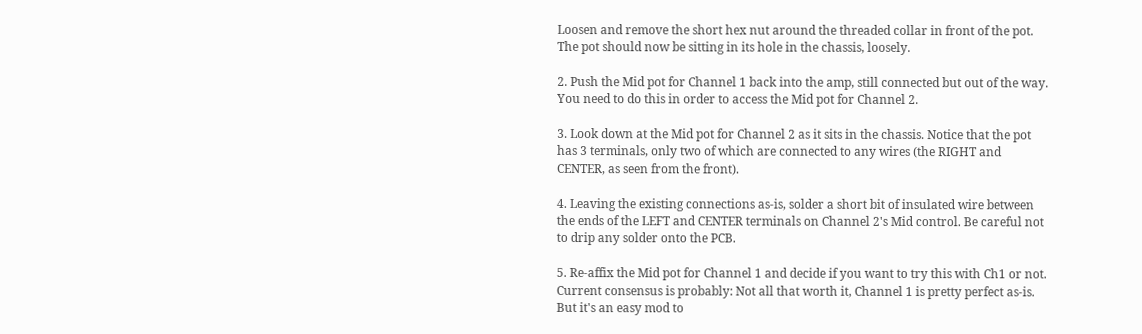Loosen and remove the short hex nut around the threaded collar in front of the pot. The pot should now be sitting in its hole in the chassis, loosely.

2. Push the Mid pot for Channel 1 back into the amp, still connected but out of the way. You need to do this in order to access the Mid pot for Channel 2.

3. Look down at the Mid pot for Channel 2 as it sits in the chassis. Notice that the pot has 3 terminals, only two of which are connected to any wires (the RIGHT and CENTER, as seen from the front).

4. Leaving the existing connections as-is, solder a short bit of insulated wire between the ends of the LEFT and CENTER terminals on Channel 2's Mid control. Be careful not to drip any solder onto the PCB.

5. Re-affix the Mid pot for Channel 1 and decide if you want to try this with Ch1 or not. Current consensus is probably: Not all that worth it, Channel 1 is pretty perfect as-is. But it's an easy mod to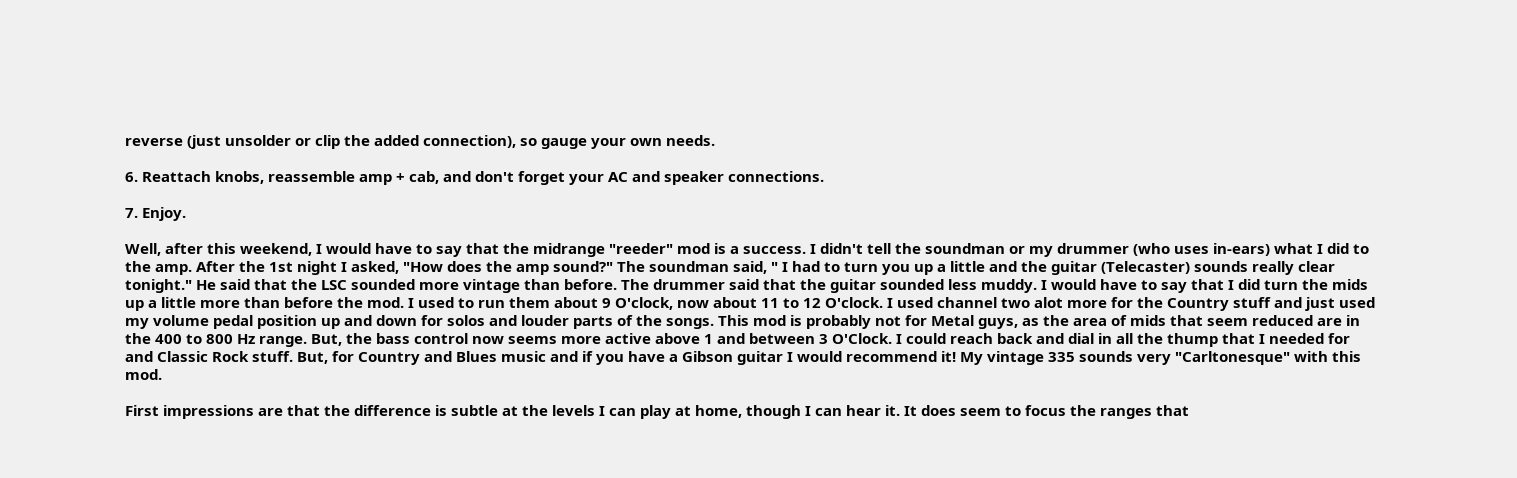reverse (just unsolder or clip the added connection), so gauge your own needs.

6. Reattach knobs, reassemble amp + cab, and don't forget your AC and speaker connections.

7. Enjoy.

Well, after this weekend, I would have to say that the midrange "reeder" mod is a success. I didn't tell the soundman or my drummer (who uses in-ears) what I did to the amp. After the 1st night I asked, "How does the amp sound?" The soundman said, " I had to turn you up a little and the guitar (Telecaster) sounds really clear tonight." He said that the LSC sounded more vintage than before. The drummer said that the guitar sounded less muddy. I would have to say that I did turn the mids up a little more than before the mod. I used to run them about 9 O'clock, now about 11 to 12 O'clock. I used channel two alot more for the Country stuff and just used my volume pedal position up and down for solos and louder parts of the songs. This mod is probably not for Metal guys, as the area of mids that seem reduced are in the 400 to 800 Hz range. But, the bass control now seems more active above 1 and between 3 O'Clock. I could reach back and dial in all the thump that I needed for and Classic Rock stuff. But, for Country and Blues music and if you have a Gibson guitar I would recommend it! My vintage 335 sounds very "Carltonesque" with this mod.

First impressions are that the difference is subtle at the levels I can play at home, though I can hear it. It does seem to focus the ranges that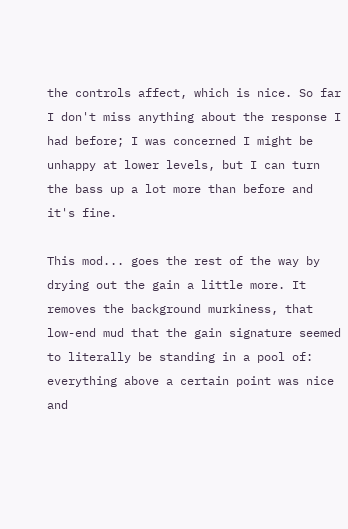the controls affect, which is nice. So far I don't miss anything about the response I had before; I was concerned I might be unhappy at lower levels, but I can turn the bass up a lot more than before and it's fine.

This mod... goes the rest of the way by drying out the gain a little more. It removes the background murkiness, that low-end mud that the gain signature seemed to literally be standing in a pool of: everything above a certain point was nice and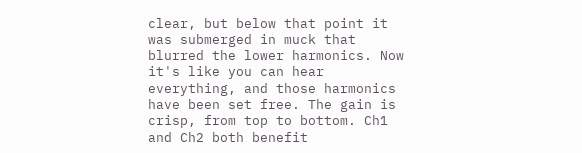clear, but below that point it was submerged in muck that blurred the lower harmonics. Now it's like you can hear everything, and those harmonics have been set free. The gain is crisp, from top to bottom. Ch1 and Ch2 both benefit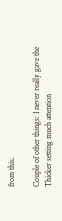from this.

Couple of other things: I never really gave the Thicker setting much attention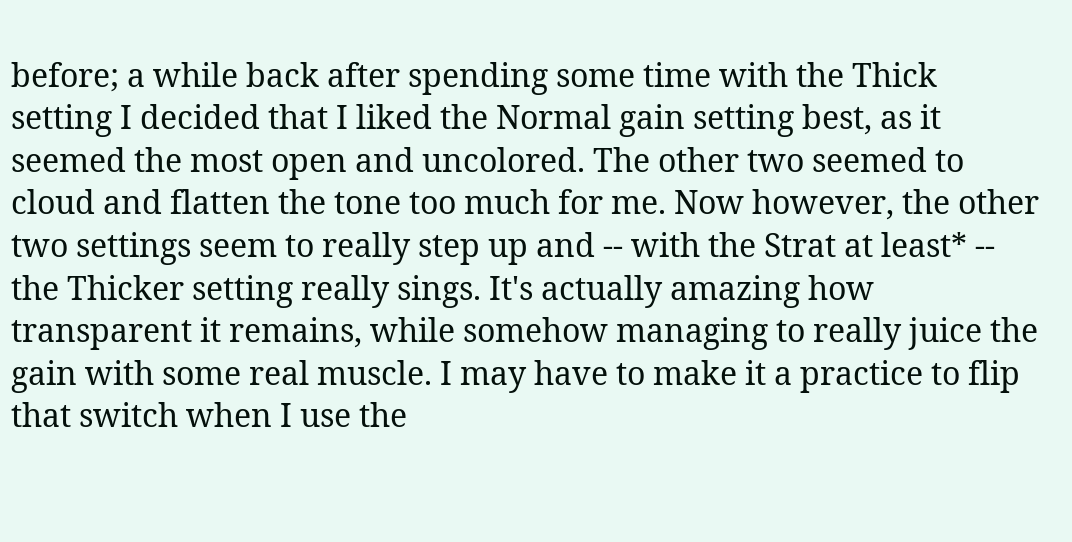before; a while back after spending some time with the Thick setting I decided that I liked the Normal gain setting best, as it seemed the most open and uncolored. The other two seemed to cloud and flatten the tone too much for me. Now however, the other two settings seem to really step up and -- with the Strat at least* -- the Thicker setting really sings. It's actually amazing how transparent it remains, while somehow managing to really juice the gain with some real muscle. I may have to make it a practice to flip that switch when I use the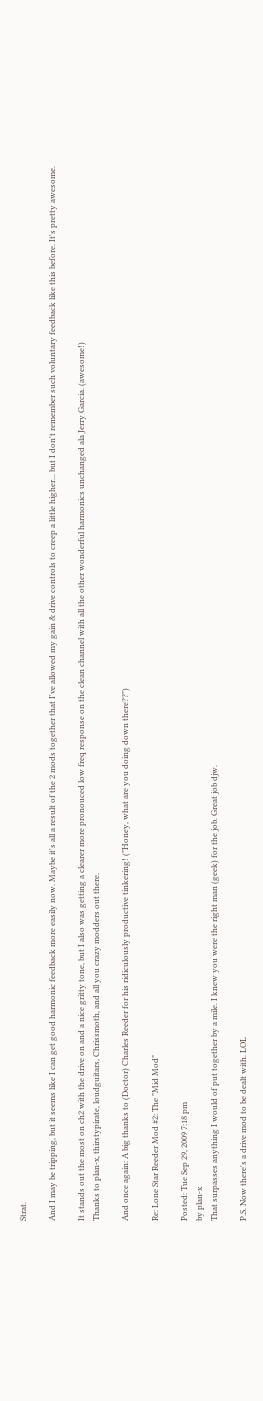Strat.

And I may be tripping, but it seems like I can get good harmonic feedback more easily now. Maybe it's all a result of the 2 mods together that I've allowed my gain & drive controls to creep a little higher... but I don't remember such voluntary feedback like this before. It's pretty awesome.

It stands out the most on ch2 with the drive on and a nice gritty tone, but I also was getting a clearer more pronouced low freq response on the clean channel with all the other wonderful harmonics unchanged ala Jerry Garcia. (awesome!)
Thanks to plan-x, thirstypirate, loudguitars, Chrissmoth, and all you crazy modders out there.

And once again: A big thanks to (Doctor) Charles Reeder for his ridiculously productive tinkering! ("Honey, what are you doing down there??")

Re: Lone Star Reeder Mod #2: The "Mid Mod"

Posted: Tue Sep 29, 2009 7:18 pm
by plan-x
That surpasses anything I would of put together by a mile. I knew you were the right man (geek) for the job. Great job djw.

P.S. Now there's a drive mod to be dealt with. LOL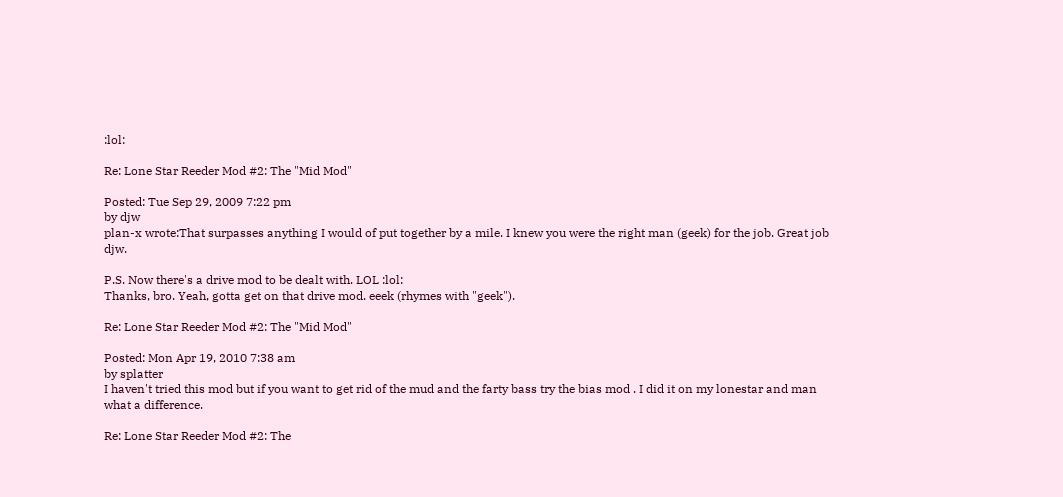:lol:

Re: Lone Star Reeder Mod #2: The "Mid Mod"

Posted: Tue Sep 29, 2009 7:22 pm
by djw
plan-x wrote:That surpasses anything I would of put together by a mile. I knew you were the right man (geek) for the job. Great job djw.

P.S. Now there's a drive mod to be dealt with. LOL :lol:
Thanks, bro. Yeah, gotta get on that drive mod. eeek (rhymes with "geek").

Re: Lone Star Reeder Mod #2: The "Mid Mod"

Posted: Mon Apr 19, 2010 7:38 am
by splatter
I haven't tried this mod but if you want to get rid of the mud and the farty bass try the bias mod . I did it on my lonestar and man what a difference.

Re: Lone Star Reeder Mod #2: The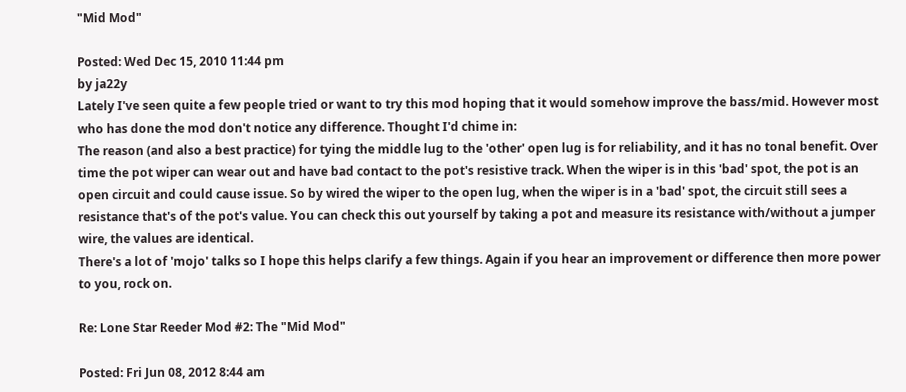"Mid Mod"

Posted: Wed Dec 15, 2010 11:44 pm
by ja22y
Lately I've seen quite a few people tried or want to try this mod hoping that it would somehow improve the bass/mid. However most who has done the mod don't notice any difference. Thought I'd chime in:
The reason (and also a best practice) for tying the middle lug to the 'other' open lug is for reliability, and it has no tonal benefit. Over time the pot wiper can wear out and have bad contact to the pot's resistive track. When the wiper is in this 'bad' spot, the pot is an open circuit and could cause issue. So by wired the wiper to the open lug, when the wiper is in a 'bad' spot, the circuit still sees a resistance that's of the pot's value. You can check this out yourself by taking a pot and measure its resistance with/without a jumper wire, the values are identical.
There's a lot of 'mojo' talks so I hope this helps clarify a few things. Again if you hear an improvement or difference then more power to you, rock on.

Re: Lone Star Reeder Mod #2: The "Mid Mod"

Posted: Fri Jun 08, 2012 8:44 am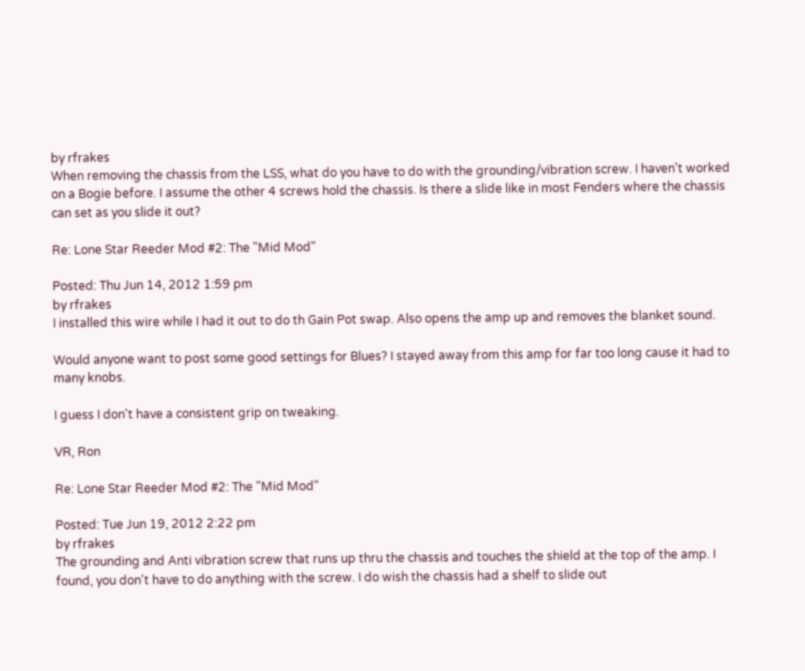by rfrakes
When removing the chassis from the LSS, what do you have to do with the grounding/vibration screw. I haven't worked on a Bogie before. I assume the other 4 screws hold the chassis. Is there a slide like in most Fenders where the chassis can set as you slide it out?

Re: Lone Star Reeder Mod #2: The "Mid Mod"

Posted: Thu Jun 14, 2012 1:59 pm
by rfrakes
I installed this wire while I had it out to do th Gain Pot swap. Also opens the amp up and removes the blanket sound.

Would anyone want to post some good settings for Blues? I stayed away from this amp for far too long cause it had to many knobs.

I guess I don't have a consistent grip on tweaking.

VR, Ron

Re: Lone Star Reeder Mod #2: The "Mid Mod"

Posted: Tue Jun 19, 2012 2:22 pm
by rfrakes
The grounding and Anti vibration screw that runs up thru the chassis and touches the shield at the top of the amp. I found, you don't have to do anything with the screw. I do wish the chassis had a shelf to slide out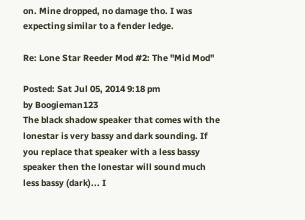on. Mine dropped, no damage tho. I was expecting similar to a fender ledge.

Re: Lone Star Reeder Mod #2: The "Mid Mod"

Posted: Sat Jul 05, 2014 9:18 pm
by Boogieman123
The black shadow speaker that comes with the lonestar is very bassy and dark sounding. If you replace that speaker with a less bassy speaker then the lonestar will sound much less bassy (dark)... I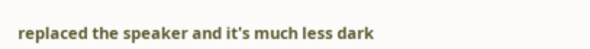replaced the speaker and it's much less dark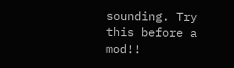sounding. Try this before a mod!!